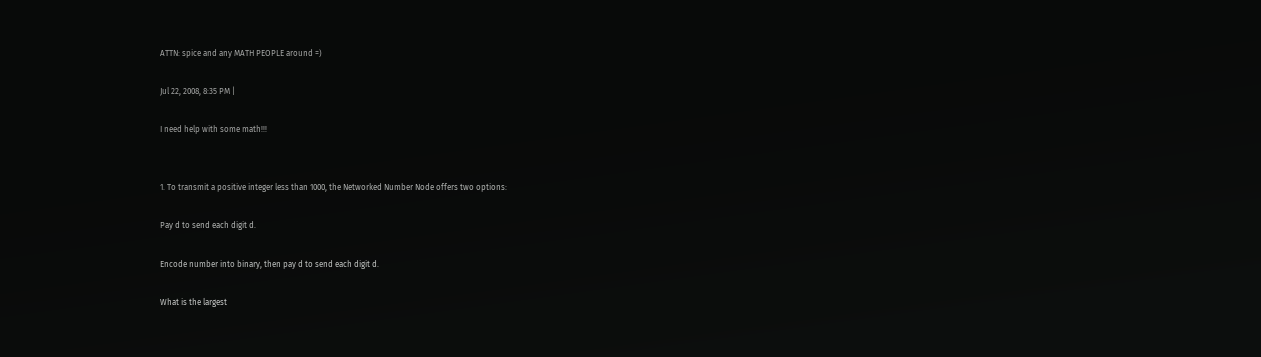ATTN: spice and any MATH PEOPLE around =)

Jul 22, 2008, 8:35 PM |

I need help with some math!!!


1. To transmit a positive integer less than 1000, the Networked Number Node offers two options:

Pay d to send each digit d.

Encode number into binary, then pay d to send each digit d.

What is the largest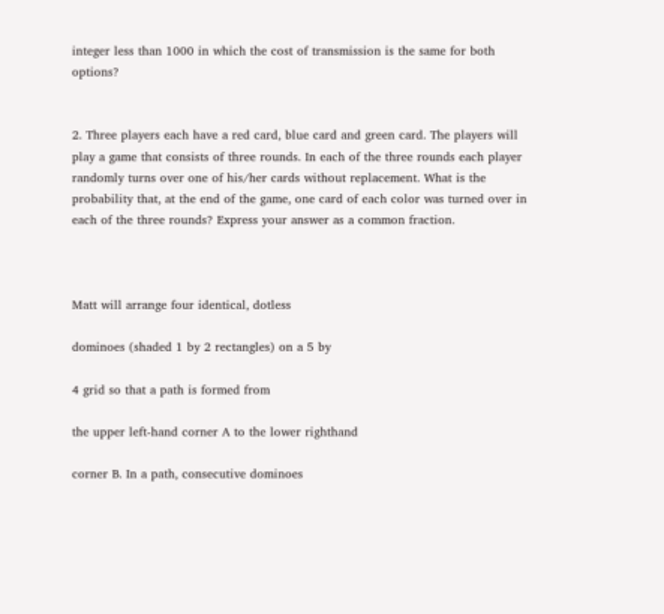integer less than 1000 in which the cost of transmission is the same for both options?


2. Three players each have a red card, blue card and green card. The players will play a game that consists of three rounds. In each of the three rounds each player randomly turns over one of his/her cards without replacement. What is the probability that, at the end of the game, one card of each color was turned over in each of the three rounds? Express your answer as a common fraction.



Matt will arrange four identical, dotless

dominoes (shaded 1 by 2 rectangles) on a 5 by

4 grid so that a path is formed from

the upper left-hand corner A to the lower righthand

corner B. In a path, consecutive dominoes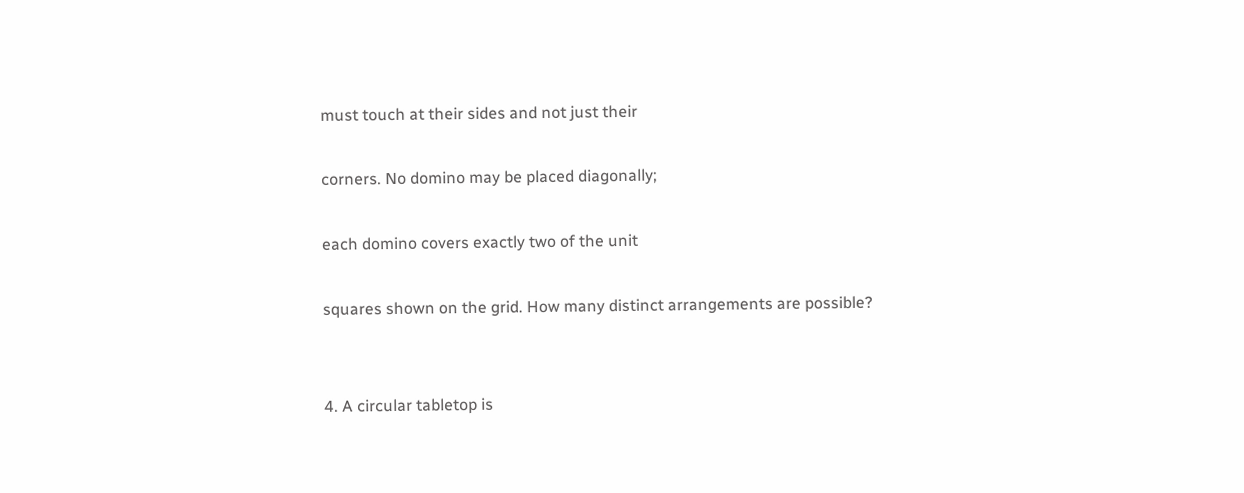must touch at their sides and not just their

corners. No domino may be placed diagonally;

each domino covers exactly two of the unit

squares shown on the grid. How many distinct arrangements are possible?


4. A circular tabletop is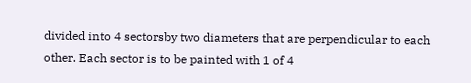divided into 4 sectorsby two diameters that are perpendicular to each other. Each sector is to be painted with 1 of 4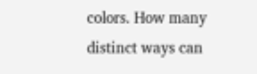colors. How many distinct ways can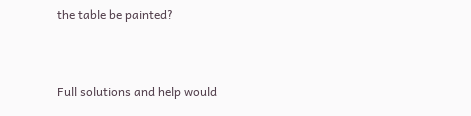the table be painted?


Full solutions and help would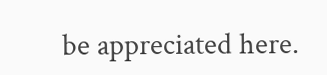be appreciated here.